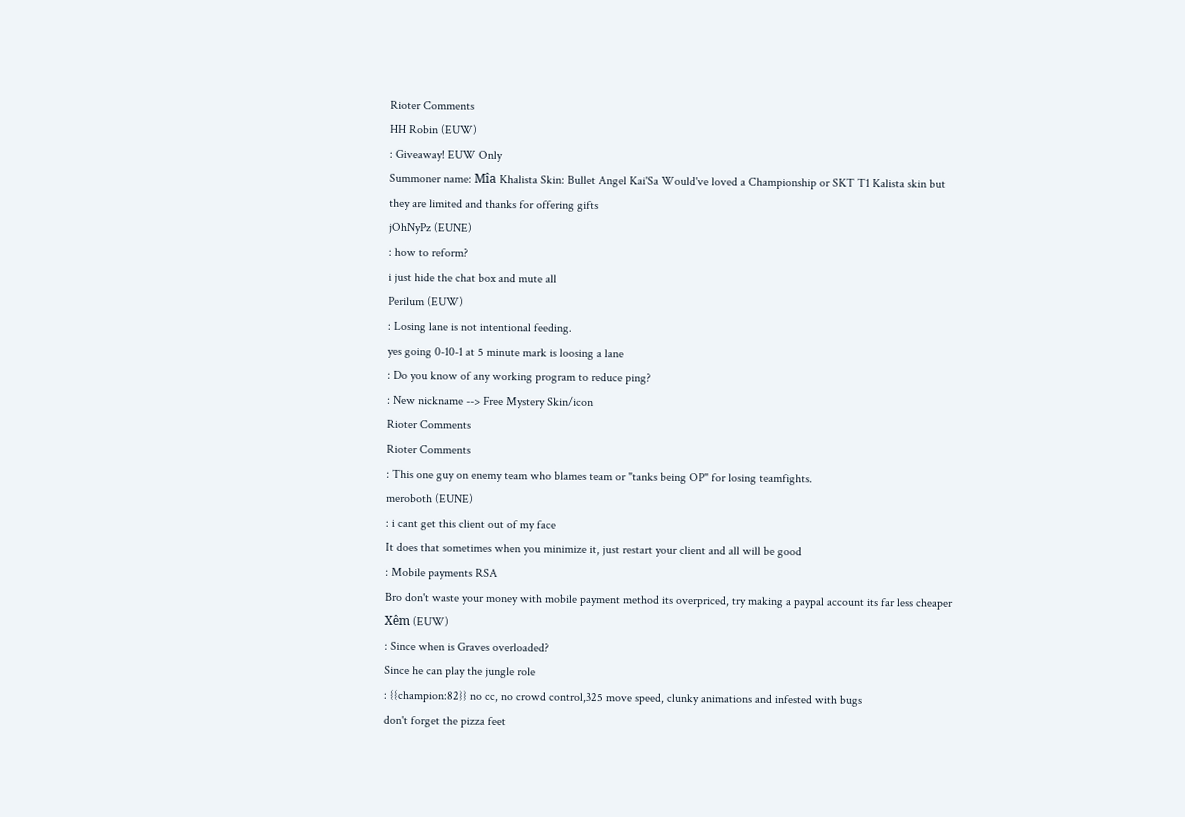Rioter Comments
HH Robin (EUW)
: Giveaway! EUW Only
Summoner name: Mîa Khalista Skin: Bullet Angel Kai'Sa Would've loved a Championship or SKT T1 Kalista skin but they are limited and thanks for offering gifts
jOhNyPz (EUNE)
: how to reform?
i just hide the chat box and mute all
Perilum (EUW)
: Losing lane is not intentional feeding.
yes going 0-10-1 at 5 minute mark is loosing a lane
: Do you know of any working program to reduce ping?
: New nickname --> Free Mystery Skin/icon
Rioter Comments
Rioter Comments
: This one guy on enemy team who blames team or "tanks being OP" for losing teamfights.
meroboth (EUNE)
: i cant get this client out of my face
It does that sometimes when you minimize it, just restart your client and all will be good
: Mobile payments RSA
Bro don't waste your money with mobile payment method its overpriced, try making a paypal account its far less cheaper
Xêm (EUW)
: Since when is Graves overloaded?
Since he can play the jungle role
: {{champion:82}} no cc, no crowd control,325 move speed, clunky animations and infested with bugs
don't forget the pizza feet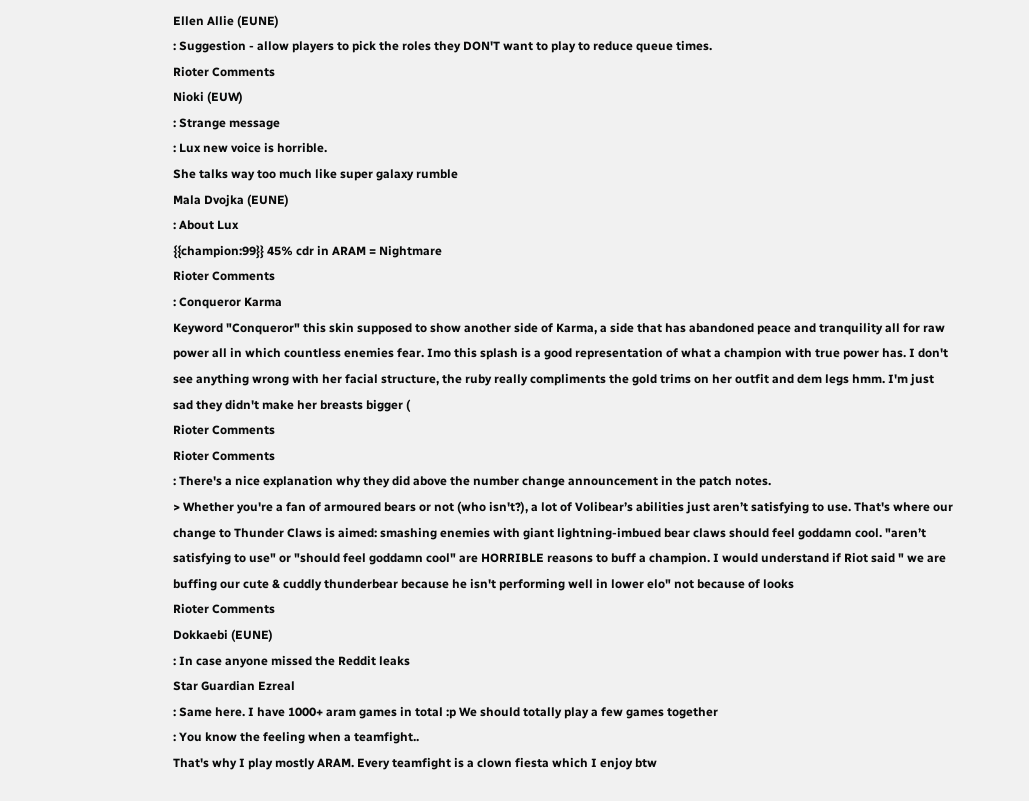Ellen Allie (EUNE)
: Suggestion - allow players to pick the roles they DON'T want to play to reduce queue times.
Rioter Comments
Nioki (EUW)
: Strange message
: Lux new voice is horrible.
She talks way too much like super galaxy rumble
Mala Dvojka (EUNE)
: About Lux
{{champion:99}} 45% cdr in ARAM = Nightmare
Rioter Comments
: Conqueror Karma
Keyword "Conqueror" this skin supposed to show another side of Karma, a side that has abandoned peace and tranquility all for raw power all in which countless enemies fear. Imo this splash is a good representation of what a champion with true power has. I don't see anything wrong with her facial structure, the ruby really compliments the gold trims on her outfit and dem legs hmm. I'm just sad they didn't make her breasts bigger (
Rioter Comments
Rioter Comments
: There's a nice explanation why they did above the number change announcement in the patch notes.
> Whether you're a fan of armoured bears or not (who isn't?), a lot of Volibear’s abilities just aren’t satisfying to use. That's where our change to Thunder Claws is aimed: smashing enemies with giant lightning-imbued bear claws should feel goddamn cool. "aren’t satisfying to use" or "should feel goddamn cool" are HORRIBLE reasons to buff a champion. I would understand if Riot said " we are buffing our cute & cuddly thunderbear because he isn't performing well in lower elo" not because of looks
Rioter Comments
Dokkaebi (EUNE)
: In case anyone missed the Reddit leaks
Star Guardian Ezreal
: Same here. I have 1000+ aram games in total :p We should totally play a few games together
: You know the feeling when a teamfight..
That's why I play mostly ARAM. Every teamfight is a clown fiesta which I enjoy btw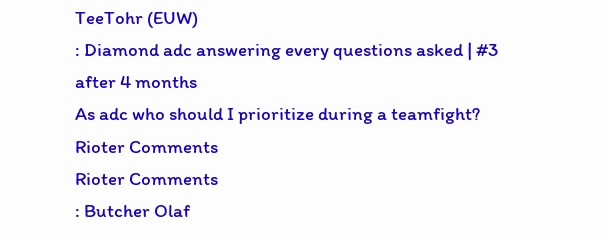TeeTohr (EUW)
: Diamond adc answering every questions asked | #3 after 4 months
As adc who should I prioritize during a teamfight?
Rioter Comments
Rioter Comments
: Butcher Olaf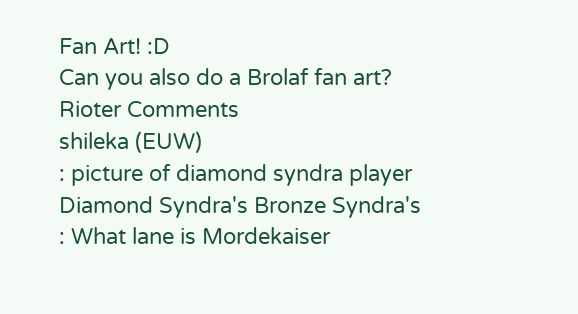Fan Art! :D
Can you also do a Brolaf fan art?
Rioter Comments
shileka (EUW)
: picture of diamond syndra player
Diamond Syndra's Bronze Syndra's
: What lane is Mordekaiser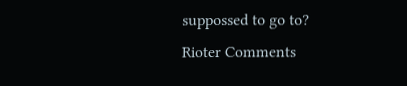suppossed to go to?
Rioter Comments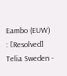Eambo (EUW)
: [Resolved] Telia Sweden -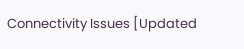Connectivity Issues [Updated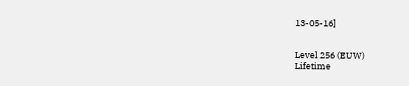13-05-16]


Level 256 (EUW)
Lifetime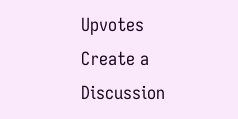Upvotes
Create a Discussion